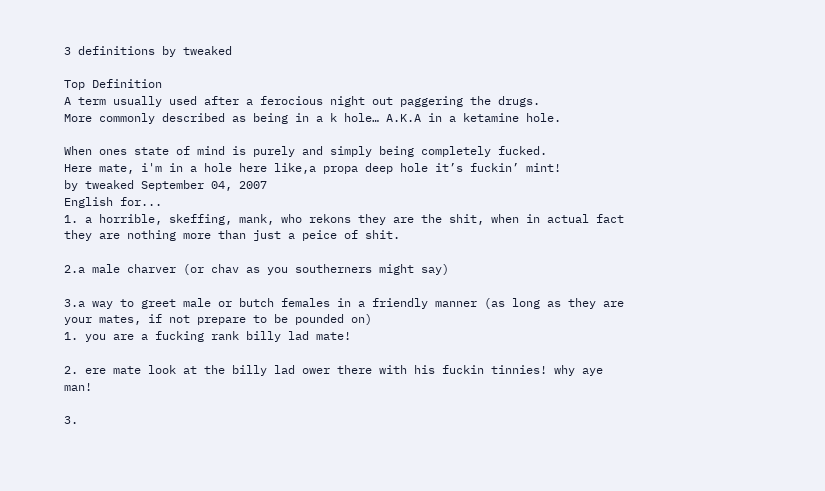3 definitions by tweaked

Top Definition
A term usually used after a ferocious night out paggering the drugs.
More commonly described as being in a k hole… A.K.A in a ketamine hole.

When ones state of mind is purely and simply being completely fucked.
Here mate, i'm in a hole here like,a propa deep hole it’s fuckin’ mint!
by tweaked September 04, 2007
English for...
1. a horrible, skeffing, mank, who rekons they are the shit, when in actual fact they are nothing more than just a peice of shit.

2.a male charver (or chav as you southerners might say)

3.a way to greet male or butch females in a friendly manner (as long as they are your mates, if not prepare to be pounded on)
1. you are a fucking rank billy lad mate!

2. ere mate look at the billy lad ower there with his fuckin tinnies! why aye man!

3.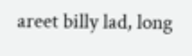areet billy lad, long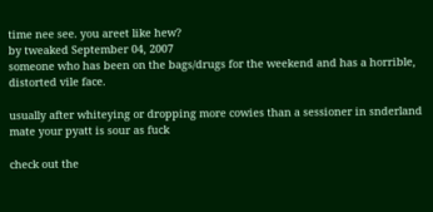time nee see. you areet like hew?
by tweaked September 04, 2007
someone who has been on the bags/drugs for the weekend and has a horrible, distorted vile face.

usually after whiteying or dropping more cowies than a sessioner in snderland
mate your pyatt is sour as fuck

check out the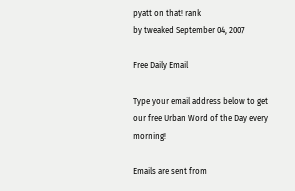pyatt on that! rank
by tweaked September 04, 2007

Free Daily Email

Type your email address below to get our free Urban Word of the Day every morning!

Emails are sent from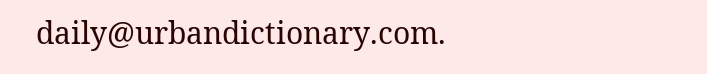daily@urbandictionary.com.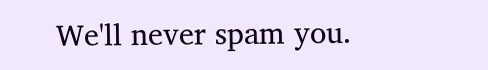We'll never spam you.